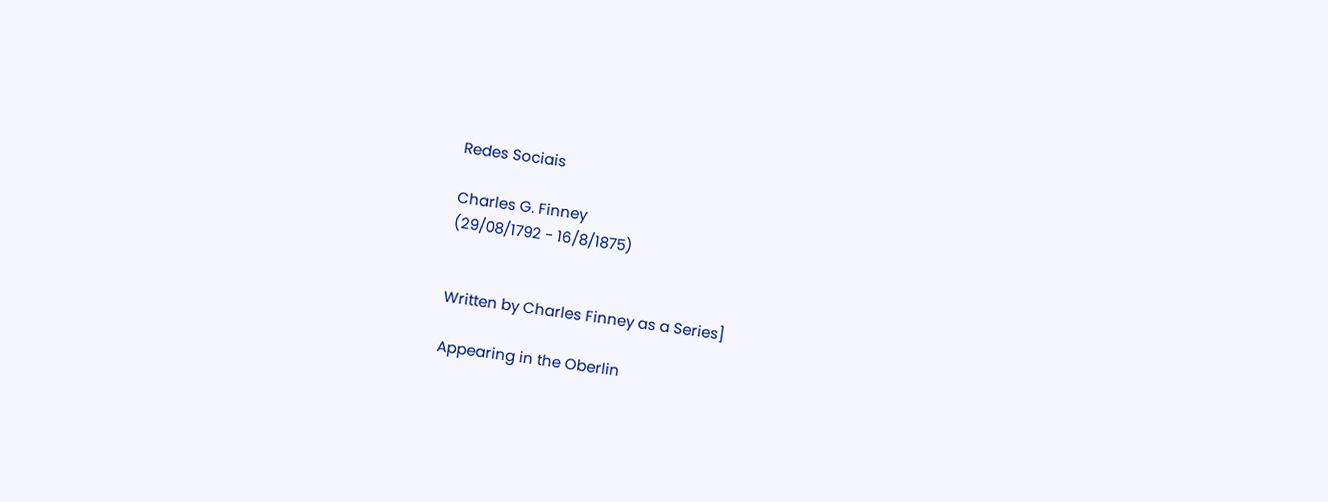Redes Sociais

Charles G. Finney
(29/08/1792 - 16/8/1875)


Written by Charles Finney as a Series]

Appearing in the Oberlin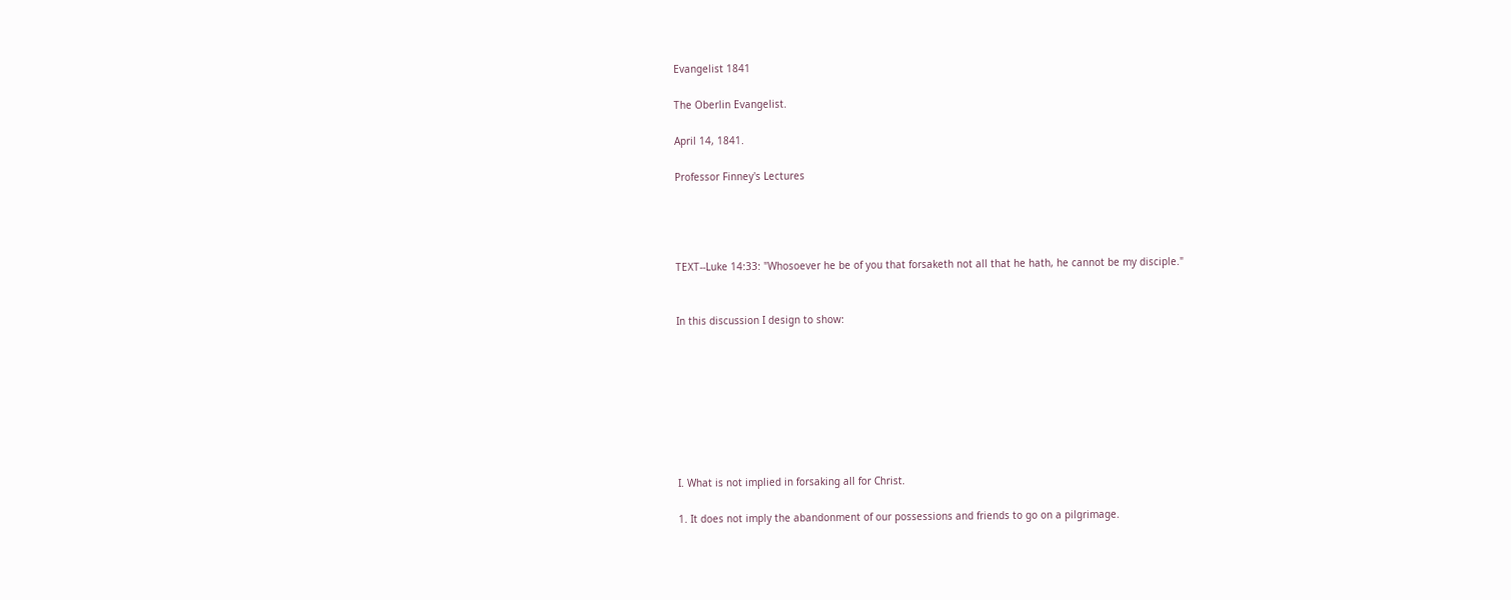Evangelist 1841

The Oberlin Evangelist.

April 14, 1841.

Professor Finney's Lectures




TEXT--Luke 14:33: "Whosoever he be of you that forsaketh not all that he hath, he cannot be my disciple."


In this discussion I design to show:








I. What is not implied in forsaking all for Christ.

1. It does not imply the abandonment of our possessions and friends to go on a pilgrimage.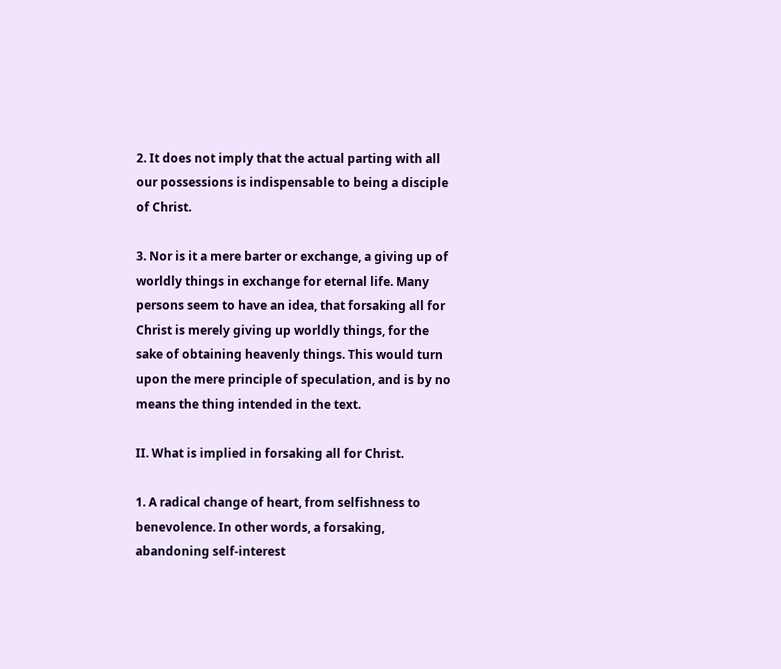2. It does not imply that the actual parting with all our possessions is indispensable to being a disciple of Christ.

3. Nor is it a mere barter or exchange, a giving up of worldly things in exchange for eternal life. Many persons seem to have an idea, that forsaking all for Christ is merely giving up worldly things, for the sake of obtaining heavenly things. This would turn upon the mere principle of speculation, and is by no means the thing intended in the text.

II. What is implied in forsaking all for Christ.

1. A radical change of heart, from selfishness to benevolence. In other words, a forsaking, abandoning self-interest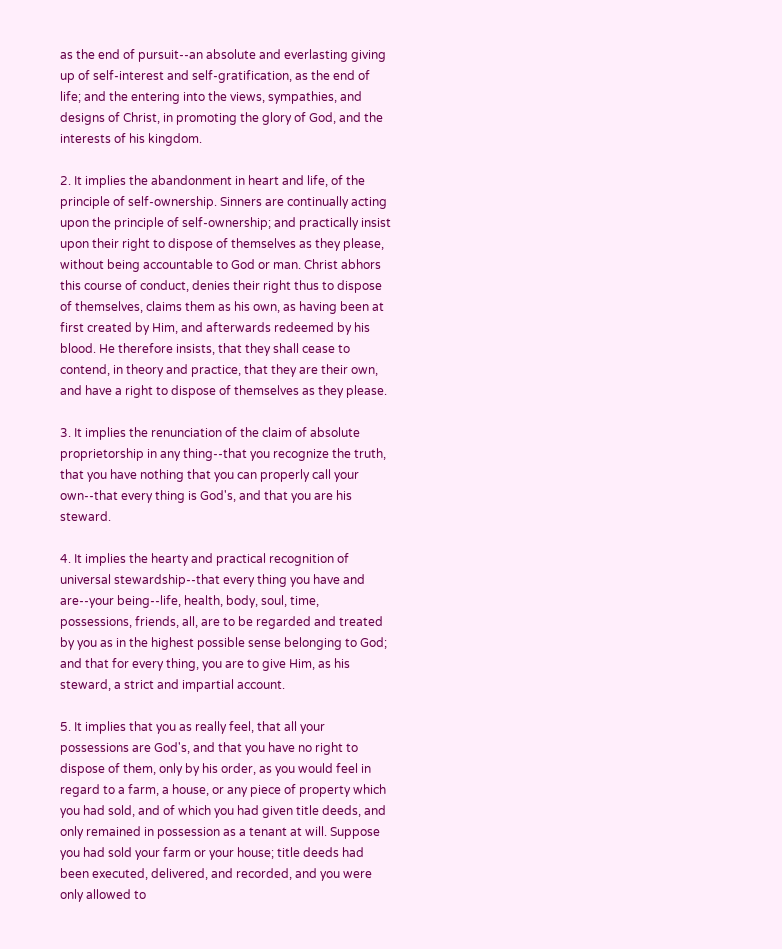as the end of pursuit--an absolute and everlasting giving up of self-interest and self-gratification, as the end of life; and the entering into the views, sympathies, and designs of Christ, in promoting the glory of God, and the interests of his kingdom.

2. It implies the abandonment in heart and life, of the principle of self-ownership. Sinners are continually acting upon the principle of self-ownership; and practically insist upon their right to dispose of themselves as they please, without being accountable to God or man. Christ abhors this course of conduct, denies their right thus to dispose of themselves, claims them as his own, as having been at first created by Him, and afterwards redeemed by his blood. He therefore insists, that they shall cease to contend, in theory and practice, that they are their own, and have a right to dispose of themselves as they please.

3. It implies the renunciation of the claim of absolute proprietorship in any thing--that you recognize the truth, that you have nothing that you can properly call your own--that every thing is God's, and that you are his steward.

4. It implies the hearty and practical recognition of universal stewardship--that every thing you have and are--your being--life, health, body, soul, time, possessions, friends, all, are to be regarded and treated by you as in the highest possible sense belonging to God; and that for every thing, you are to give Him, as his steward, a strict and impartial account.

5. It implies that you as really feel, that all your possessions are God's, and that you have no right to dispose of them, only by his order, as you would feel in regard to a farm, a house, or any piece of property which you had sold, and of which you had given title deeds, and only remained in possession as a tenant at will. Suppose you had sold your farm or your house; title deeds had been executed, delivered, and recorded, and you were only allowed to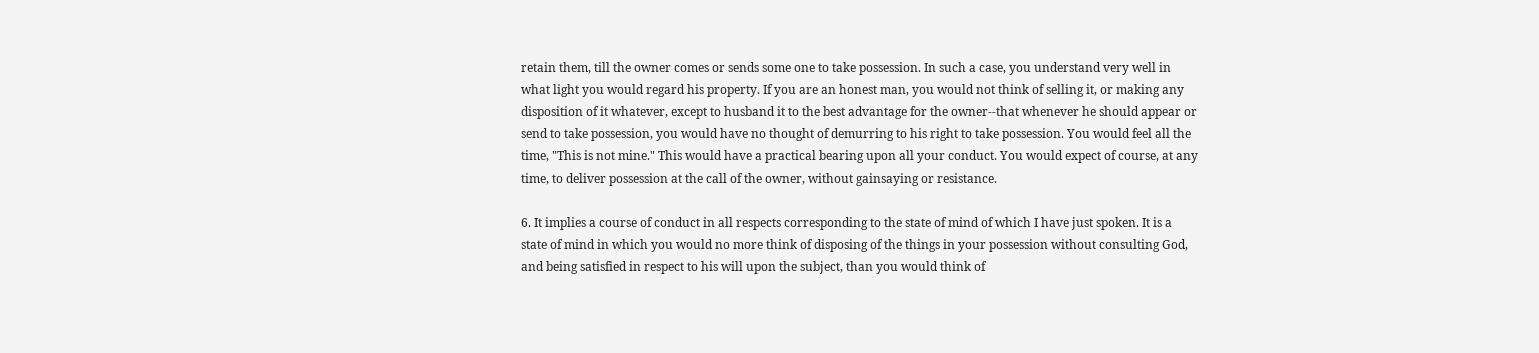retain them, till the owner comes or sends some one to take possession. In such a case, you understand very well in what light you would regard his property. If you are an honest man, you would not think of selling it, or making any disposition of it whatever, except to husband it to the best advantage for the owner--that whenever he should appear or send to take possession, you would have no thought of demurring to his right to take possession. You would feel all the time, "This is not mine." This would have a practical bearing upon all your conduct. You would expect of course, at any time, to deliver possession at the call of the owner, without gainsaying or resistance.

6. It implies a course of conduct in all respects corresponding to the state of mind of which I have just spoken. It is a state of mind in which you would no more think of disposing of the things in your possession without consulting God, and being satisfied in respect to his will upon the subject, than you would think of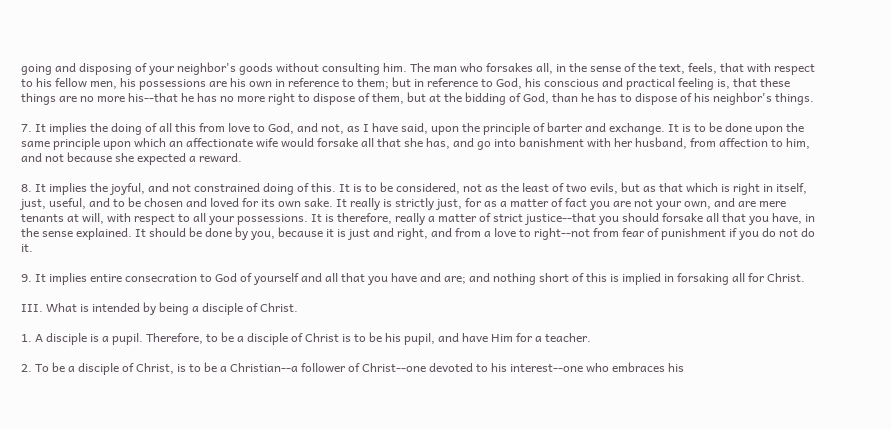going and disposing of your neighbor's goods without consulting him. The man who forsakes all, in the sense of the text, feels, that with respect to his fellow men, his possessions are his own in reference to them; but in reference to God, his conscious and practical feeling is, that these things are no more his--that he has no more right to dispose of them, but at the bidding of God, than he has to dispose of his neighbor's things.

7. It implies the doing of all this from love to God, and not, as I have said, upon the principle of barter and exchange. It is to be done upon the same principle upon which an affectionate wife would forsake all that she has, and go into banishment with her husband, from affection to him, and not because she expected a reward.

8. It implies the joyful, and not constrained doing of this. It is to be considered, not as the least of two evils, but as that which is right in itself, just, useful, and to be chosen and loved for its own sake. It really is strictly just, for as a matter of fact you are not your own, and are mere tenants at will, with respect to all your possessions. It is therefore, really a matter of strict justice--that you should forsake all that you have, in the sense explained. It should be done by you, because it is just and right, and from a love to right--not from fear of punishment if you do not do it.

9. It implies entire consecration to God of yourself and all that you have and are; and nothing short of this is implied in forsaking all for Christ.

III. What is intended by being a disciple of Christ.

1. A disciple is a pupil. Therefore, to be a disciple of Christ is to be his pupil, and have Him for a teacher.

2. To be a disciple of Christ, is to be a Christian--a follower of Christ--one devoted to his interest--one who embraces his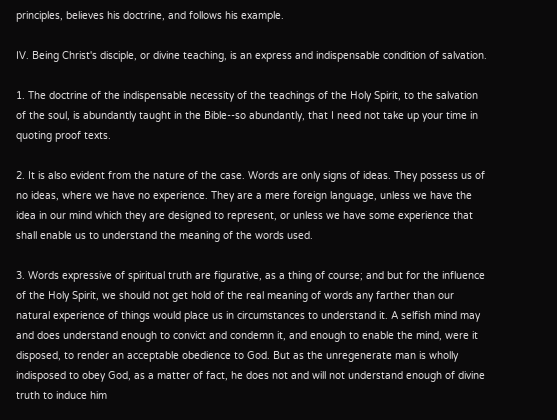principles, believes his doctrine, and follows his example.

IV. Being Christ's disciple, or divine teaching, is an express and indispensable condition of salvation.

1. The doctrine of the indispensable necessity of the teachings of the Holy Spirit, to the salvation of the soul, is abundantly taught in the Bible--so abundantly, that I need not take up your time in quoting proof texts.

2. It is also evident from the nature of the case. Words are only signs of ideas. They possess us of no ideas, where we have no experience. They are a mere foreign language, unless we have the idea in our mind which they are designed to represent, or unless we have some experience that shall enable us to understand the meaning of the words used.

3. Words expressive of spiritual truth are figurative, as a thing of course; and but for the influence of the Holy Spirit, we should not get hold of the real meaning of words any farther than our natural experience of things would place us in circumstances to understand it. A selfish mind may and does understand enough to convict and condemn it, and enough to enable the mind, were it disposed, to render an acceptable obedience to God. But as the unregenerate man is wholly indisposed to obey God, as a matter of fact, he does not and will not understand enough of divine truth to induce him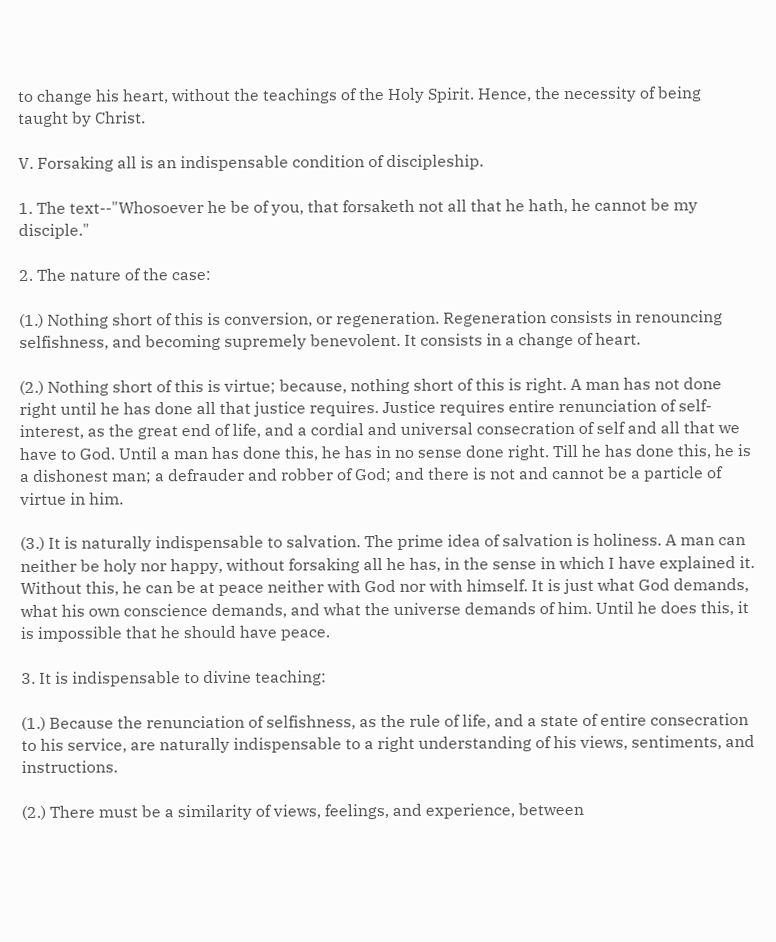to change his heart, without the teachings of the Holy Spirit. Hence, the necessity of being taught by Christ.

V. Forsaking all is an indispensable condition of discipleship.

1. The text--"Whosoever he be of you, that forsaketh not all that he hath, he cannot be my disciple."

2. The nature of the case:

(1.) Nothing short of this is conversion, or regeneration. Regeneration consists in renouncing selfishness, and becoming supremely benevolent. It consists in a change of heart.

(2.) Nothing short of this is virtue; because, nothing short of this is right. A man has not done right until he has done all that justice requires. Justice requires entire renunciation of self-interest, as the great end of life, and a cordial and universal consecration of self and all that we have to God. Until a man has done this, he has in no sense done right. Till he has done this, he is a dishonest man; a defrauder and robber of God; and there is not and cannot be a particle of virtue in him.

(3.) It is naturally indispensable to salvation. The prime idea of salvation is holiness. A man can neither be holy nor happy, without forsaking all he has, in the sense in which I have explained it. Without this, he can be at peace neither with God nor with himself. It is just what God demands, what his own conscience demands, and what the universe demands of him. Until he does this, it is impossible that he should have peace.

3. It is indispensable to divine teaching:

(1.) Because the renunciation of selfishness, as the rule of life, and a state of entire consecration to his service, are naturally indispensable to a right understanding of his views, sentiments, and instructions.

(2.) There must be a similarity of views, feelings, and experience, between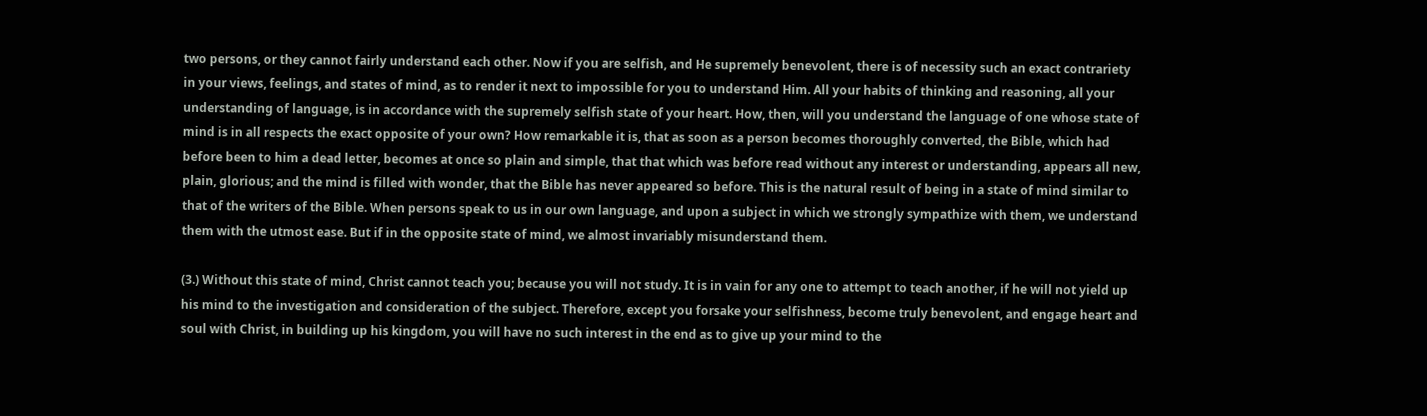two persons, or they cannot fairly understand each other. Now if you are selfish, and He supremely benevolent, there is of necessity such an exact contrariety in your views, feelings, and states of mind, as to render it next to impossible for you to understand Him. All your habits of thinking and reasoning, all your understanding of language, is in accordance with the supremely selfish state of your heart. How, then, will you understand the language of one whose state of mind is in all respects the exact opposite of your own? How remarkable it is, that as soon as a person becomes thoroughly converted, the Bible, which had before been to him a dead letter, becomes at once so plain and simple, that that which was before read without any interest or understanding, appears all new, plain, glorious; and the mind is filled with wonder, that the Bible has never appeared so before. This is the natural result of being in a state of mind similar to that of the writers of the Bible. When persons speak to us in our own language, and upon a subject in which we strongly sympathize with them, we understand them with the utmost ease. But if in the opposite state of mind, we almost invariably misunderstand them.

(3.) Without this state of mind, Christ cannot teach you; because you will not study. It is in vain for any one to attempt to teach another, if he will not yield up his mind to the investigation and consideration of the subject. Therefore, except you forsake your selfishness, become truly benevolent, and engage heart and soul with Christ, in building up his kingdom, you will have no such interest in the end as to give up your mind to the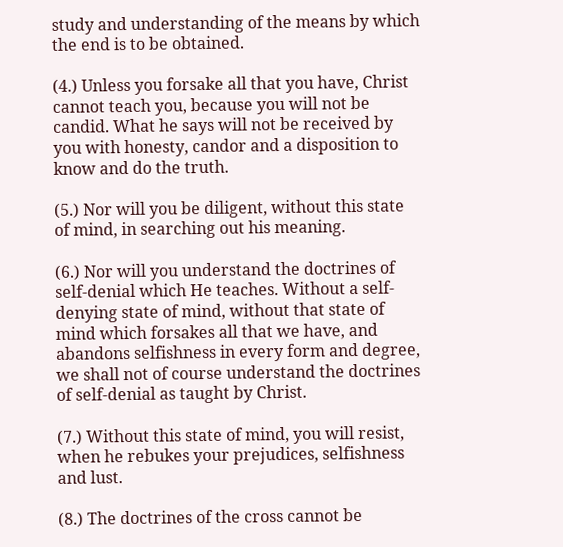study and understanding of the means by which the end is to be obtained.

(4.) Unless you forsake all that you have, Christ cannot teach you, because you will not be candid. What he says will not be received by you with honesty, candor and a disposition to know and do the truth.

(5.) Nor will you be diligent, without this state of mind, in searching out his meaning.

(6.) Nor will you understand the doctrines of self-denial which He teaches. Without a self-denying state of mind, without that state of mind which forsakes all that we have, and abandons selfishness in every form and degree, we shall not of course understand the doctrines of self-denial as taught by Christ.

(7.) Without this state of mind, you will resist, when he rebukes your prejudices, selfishness and lust.

(8.) The doctrines of the cross cannot be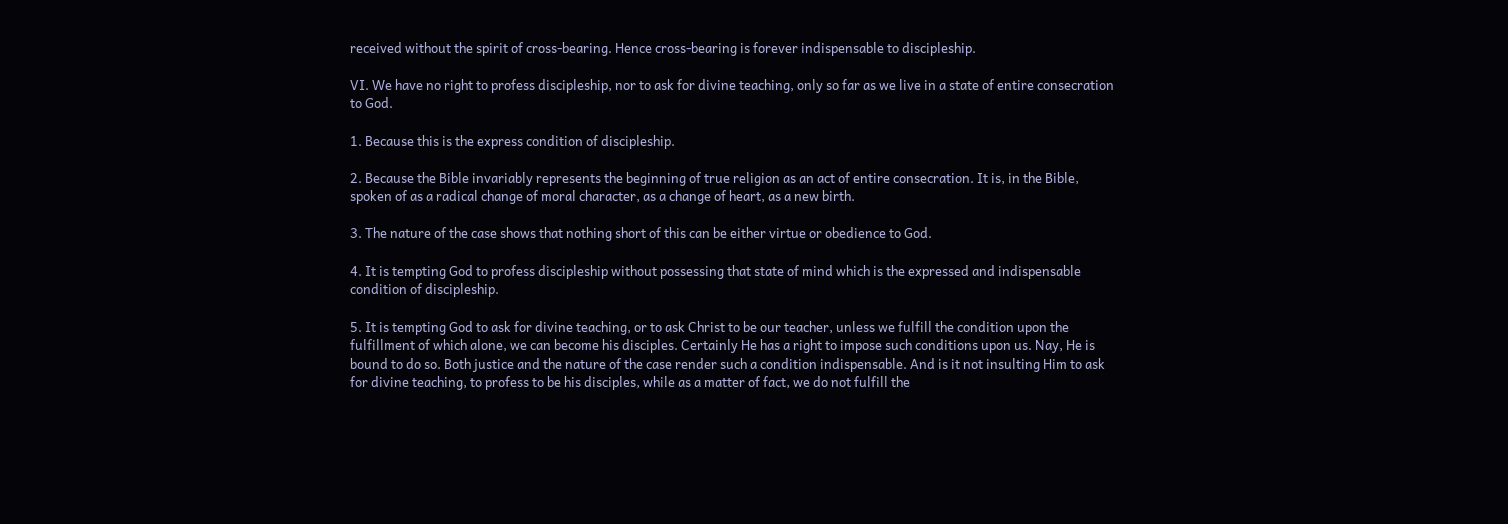received without the spirit of cross-bearing. Hence cross-bearing is forever indispensable to discipleship.

VI. We have no right to profess discipleship, nor to ask for divine teaching, only so far as we live in a state of entire consecration to God.

1. Because this is the express condition of discipleship.

2. Because the Bible invariably represents the beginning of true religion as an act of entire consecration. It is, in the Bible, spoken of as a radical change of moral character, as a change of heart, as a new birth.

3. The nature of the case shows that nothing short of this can be either virtue or obedience to God.

4. It is tempting God to profess discipleship without possessing that state of mind which is the expressed and indispensable condition of discipleship.

5. It is tempting God to ask for divine teaching, or to ask Christ to be our teacher, unless we fulfill the condition upon the fulfillment of which alone, we can become his disciples. Certainly He has a right to impose such conditions upon us. Nay, He is bound to do so. Both justice and the nature of the case render such a condition indispensable. And is it not insulting Him to ask for divine teaching, to profess to be his disciples, while as a matter of fact, we do not fulfill the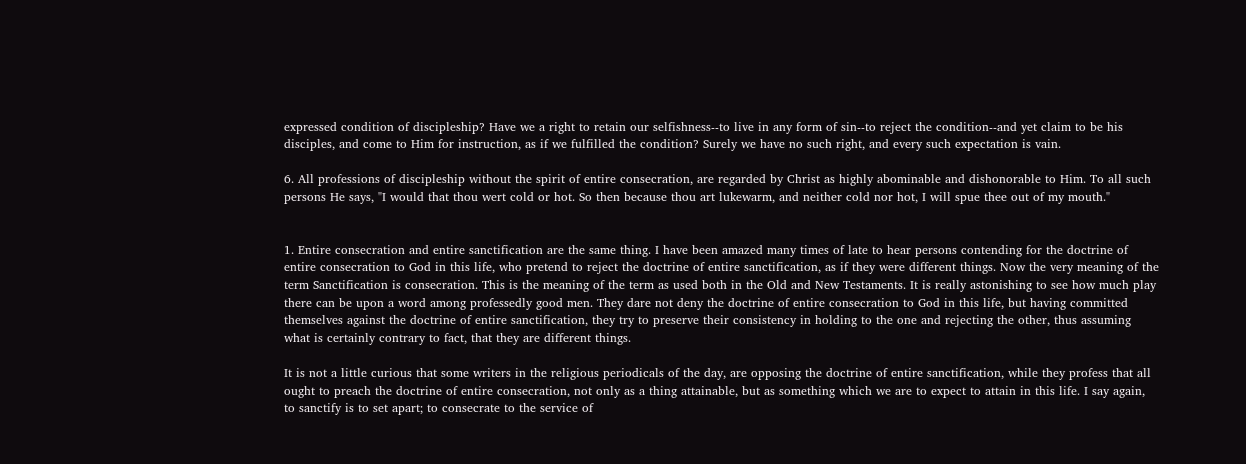expressed condition of discipleship? Have we a right to retain our selfishness--to live in any form of sin--to reject the condition--and yet claim to be his disciples, and come to Him for instruction, as if we fulfilled the condition? Surely we have no such right, and every such expectation is vain.

6. All professions of discipleship without the spirit of entire consecration, are regarded by Christ as highly abominable and dishonorable to Him. To all such persons He says, "I would that thou wert cold or hot. So then because thou art lukewarm, and neither cold nor hot, I will spue thee out of my mouth."


1. Entire consecration and entire sanctification are the same thing. I have been amazed many times of late to hear persons contending for the doctrine of entire consecration to God in this life, who pretend to reject the doctrine of entire sanctification, as if they were different things. Now the very meaning of the term Sanctification is consecration. This is the meaning of the term as used both in the Old and New Testaments. It is really astonishing to see how much play there can be upon a word among professedly good men. They dare not deny the doctrine of entire consecration to God in this life, but having committed themselves against the doctrine of entire sanctification, they try to preserve their consistency in holding to the one and rejecting the other, thus assuming what is certainly contrary to fact, that they are different things.

It is not a little curious that some writers in the religious periodicals of the day, are opposing the doctrine of entire sanctification, while they profess that all ought to preach the doctrine of entire consecration, not only as a thing attainable, but as something which we are to expect to attain in this life. I say again, to sanctify is to set apart; to consecrate to the service of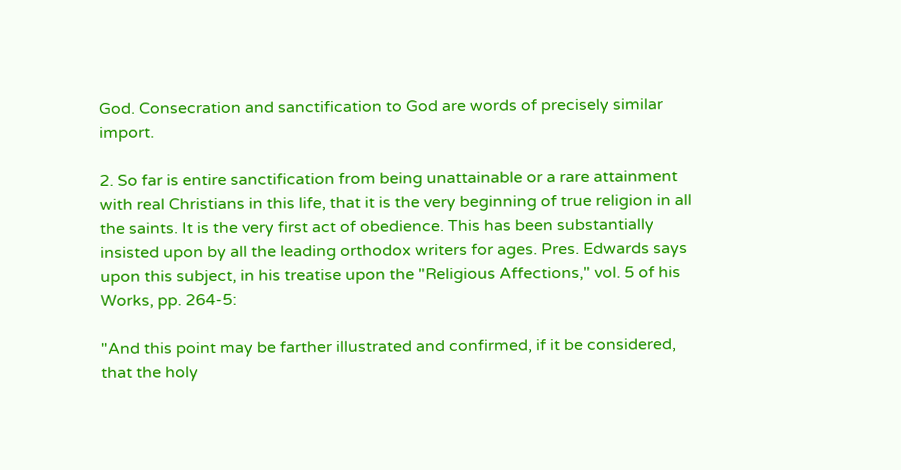God. Consecration and sanctification to God are words of precisely similar import.

2. So far is entire sanctification from being unattainable or a rare attainment with real Christians in this life, that it is the very beginning of true religion in all the saints. It is the very first act of obedience. This has been substantially insisted upon by all the leading orthodox writers for ages. Pres. Edwards says upon this subject, in his treatise upon the "Religious Affections," vol. 5 of his Works, pp. 264-5:

"And this point may be farther illustrated and confirmed, if it be considered, that the holy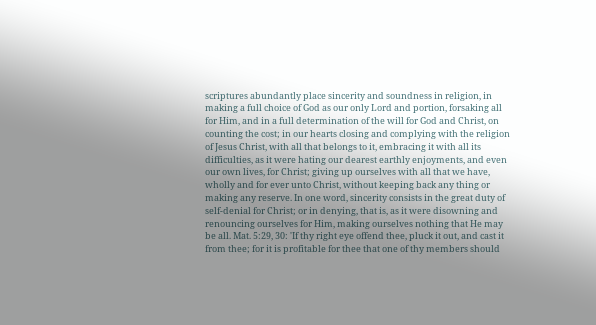scriptures abundantly place sincerity and soundness in religion, in making a full choice of God as our only Lord and portion, forsaking all for Him, and in a full determination of the will for God and Christ, on counting the cost; in our hearts closing and complying with the religion of Jesus Christ, with all that belongs to it, embracing it with all its difficulties, as it were hating our dearest earthly enjoyments, and even our own lives, for Christ; giving up ourselves with all that we have, wholly and for ever unto Christ, without keeping back any thing or making any reserve. In one word, sincerity consists in the great duty of self-denial for Christ; or in denying, that is, as it were disowning and renouncing ourselves for Him, making ourselves nothing that He may be all. Mat. 5:29, 30: 'If thy right eye offend thee, pluck it out, and cast it from thee; for it is profitable for thee that one of thy members should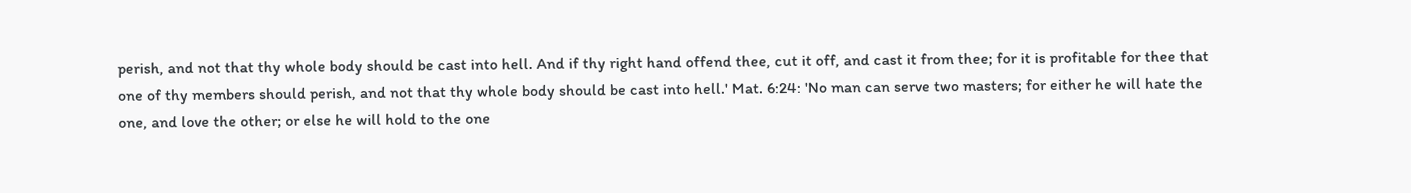perish, and not that thy whole body should be cast into hell. And if thy right hand offend thee, cut it off, and cast it from thee; for it is profitable for thee that one of thy members should perish, and not that thy whole body should be cast into hell.' Mat. 6:24: 'No man can serve two masters; for either he will hate the one, and love the other; or else he will hold to the one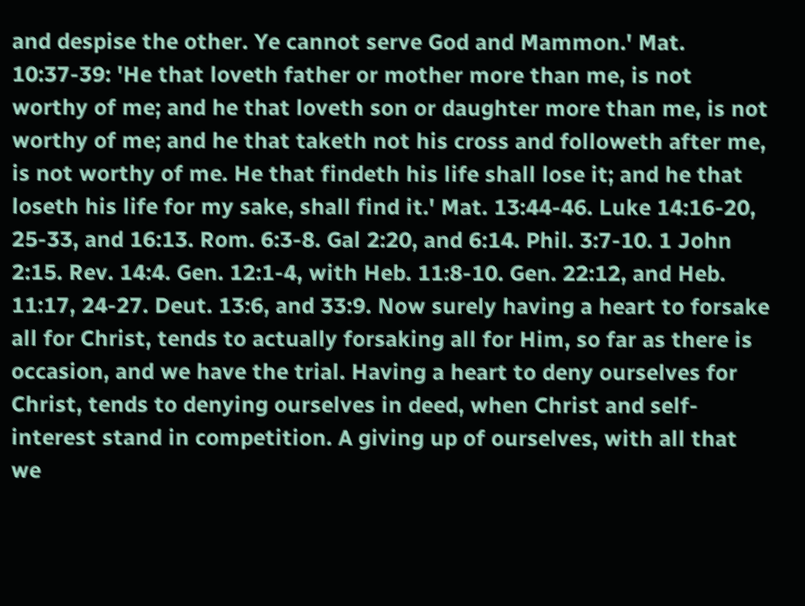and despise the other. Ye cannot serve God and Mammon.' Mat. 10:37-39: 'He that loveth father or mother more than me, is not worthy of me; and he that loveth son or daughter more than me, is not worthy of me; and he that taketh not his cross and followeth after me, is not worthy of me. He that findeth his life shall lose it; and he that loseth his life for my sake, shall find it.' Mat. 13:44-46. Luke 14:16-20, 25-33, and 16:13. Rom. 6:3-8. Gal 2:20, and 6:14. Phil. 3:7-10. 1 John 2:15. Rev. 14:4. Gen. 12:1-4, with Heb. 11:8-10. Gen. 22:12, and Heb. 11:17, 24-27. Deut. 13:6, and 33:9. Now surely having a heart to forsake all for Christ, tends to actually forsaking all for Him, so far as there is occasion, and we have the trial. Having a heart to deny ourselves for Christ, tends to denying ourselves in deed, when Christ and self-interest stand in competition. A giving up of ourselves, with all that we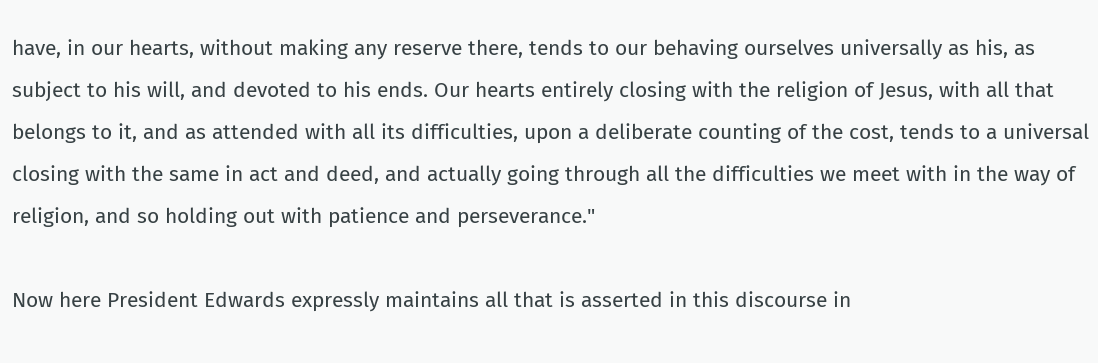have, in our hearts, without making any reserve there, tends to our behaving ourselves universally as his, as subject to his will, and devoted to his ends. Our hearts entirely closing with the religion of Jesus, with all that belongs to it, and as attended with all its difficulties, upon a deliberate counting of the cost, tends to a universal closing with the same in act and deed, and actually going through all the difficulties we meet with in the way of religion, and so holding out with patience and perseverance."

Now here President Edwards expressly maintains all that is asserted in this discourse in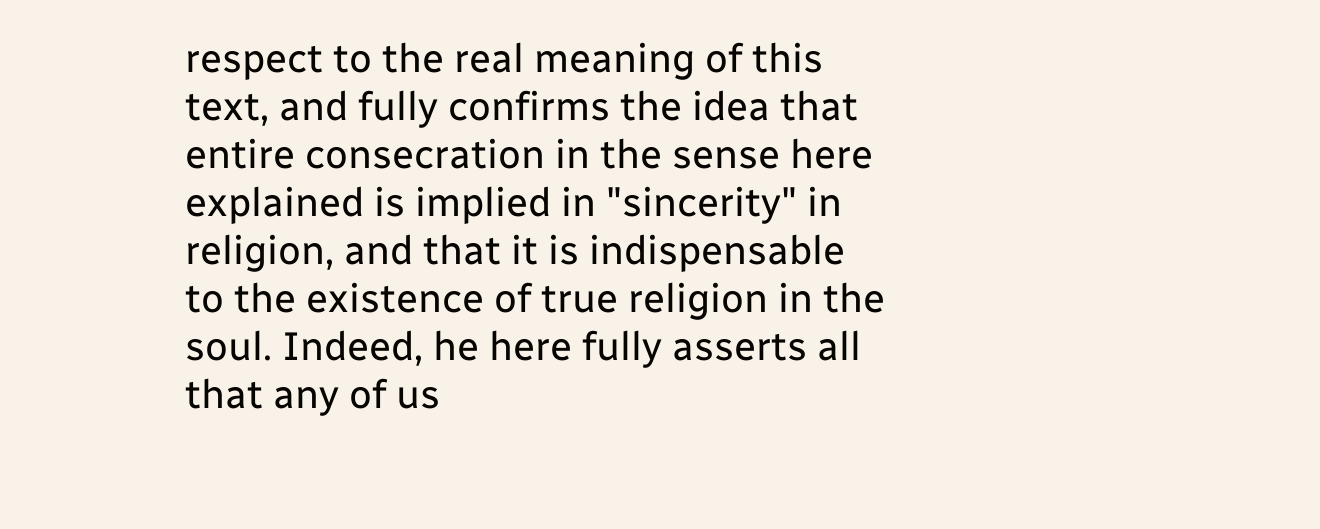respect to the real meaning of this text, and fully confirms the idea that entire consecration in the sense here explained is implied in "sincerity" in religion, and that it is indispensable to the existence of true religion in the soul. Indeed, he here fully asserts all that any of us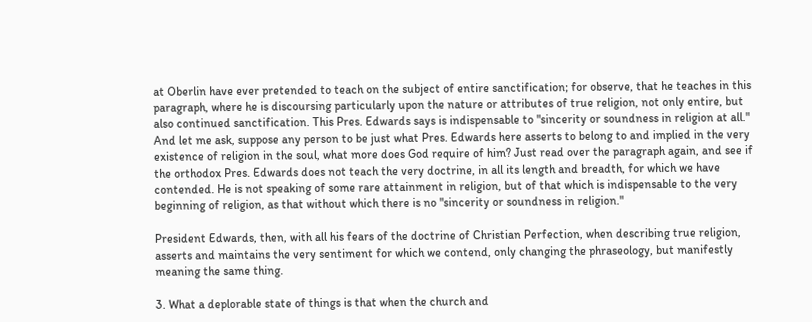at Oberlin have ever pretended to teach on the subject of entire sanctification; for observe, that he teaches in this paragraph, where he is discoursing particularly upon the nature or attributes of true religion, not only entire, but also continued sanctification. This Pres. Edwards says is indispensable to "sincerity or soundness in religion at all." And let me ask, suppose any person to be just what Pres. Edwards here asserts to belong to and implied in the very existence of religion in the soul, what more does God require of him? Just read over the paragraph again, and see if the orthodox Pres. Edwards does not teach the very doctrine, in all its length and breadth, for which we have contended. He is not speaking of some rare attainment in religion, but of that which is indispensable to the very beginning of religion, as that without which there is no "sincerity or soundness in religion."

President Edwards, then, with all his fears of the doctrine of Christian Perfection, when describing true religion, asserts and maintains the very sentiment for which we contend, only changing the phraseology, but manifestly meaning the same thing.

3. What a deplorable state of things is that when the church and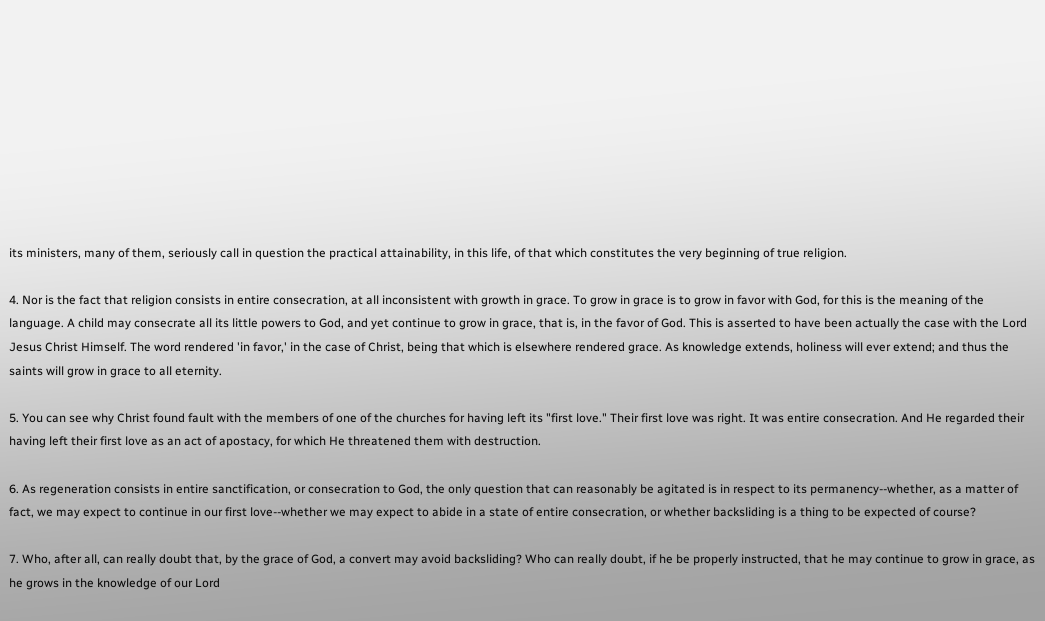its ministers, many of them, seriously call in question the practical attainability, in this life, of that which constitutes the very beginning of true religion.

4. Nor is the fact that religion consists in entire consecration, at all inconsistent with growth in grace. To grow in grace is to grow in favor with God, for this is the meaning of the language. A child may consecrate all its little powers to God, and yet continue to grow in grace, that is, in the favor of God. This is asserted to have been actually the case with the Lord Jesus Christ Himself. The word rendered 'in favor,' in the case of Christ, being that which is elsewhere rendered grace. As knowledge extends, holiness will ever extend; and thus the saints will grow in grace to all eternity.

5. You can see why Christ found fault with the members of one of the churches for having left its "first love." Their first love was right. It was entire consecration. And He regarded their having left their first love as an act of apostacy, for which He threatened them with destruction.

6. As regeneration consists in entire sanctification, or consecration to God, the only question that can reasonably be agitated is in respect to its permanency--whether, as a matter of fact, we may expect to continue in our first love--whether we may expect to abide in a state of entire consecration, or whether backsliding is a thing to be expected of course?

7. Who, after all, can really doubt that, by the grace of God, a convert may avoid backsliding? Who can really doubt, if he be properly instructed, that he may continue to grow in grace, as he grows in the knowledge of our Lord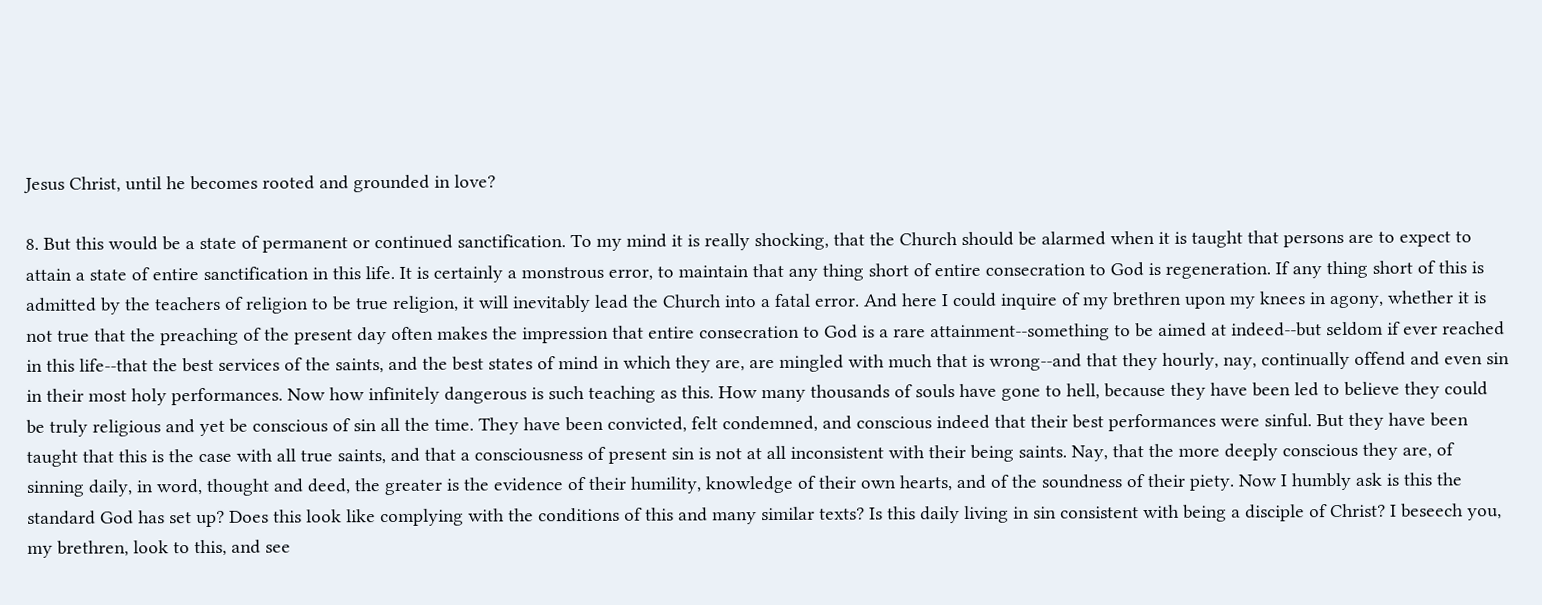Jesus Christ, until he becomes rooted and grounded in love?

8. But this would be a state of permanent or continued sanctification. To my mind it is really shocking, that the Church should be alarmed when it is taught that persons are to expect to attain a state of entire sanctification in this life. It is certainly a monstrous error, to maintain that any thing short of entire consecration to God is regeneration. If any thing short of this is admitted by the teachers of religion to be true religion, it will inevitably lead the Church into a fatal error. And here I could inquire of my brethren upon my knees in agony, whether it is not true that the preaching of the present day often makes the impression that entire consecration to God is a rare attainment--something to be aimed at indeed--but seldom if ever reached in this life--that the best services of the saints, and the best states of mind in which they are, are mingled with much that is wrong--and that they hourly, nay, continually offend and even sin in their most holy performances. Now how infinitely dangerous is such teaching as this. How many thousands of souls have gone to hell, because they have been led to believe they could be truly religious and yet be conscious of sin all the time. They have been convicted, felt condemned, and conscious indeed that their best performances were sinful. But they have been taught that this is the case with all true saints, and that a consciousness of present sin is not at all inconsistent with their being saints. Nay, that the more deeply conscious they are, of sinning daily, in word, thought and deed, the greater is the evidence of their humility, knowledge of their own hearts, and of the soundness of their piety. Now I humbly ask is this the standard God has set up? Does this look like complying with the conditions of this and many similar texts? Is this daily living in sin consistent with being a disciple of Christ? I beseech you, my brethren, look to this, and see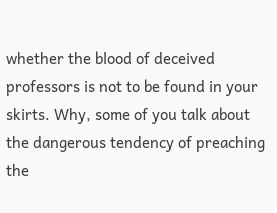whether the blood of deceived professors is not to be found in your skirts. Why, some of you talk about the dangerous tendency of preaching the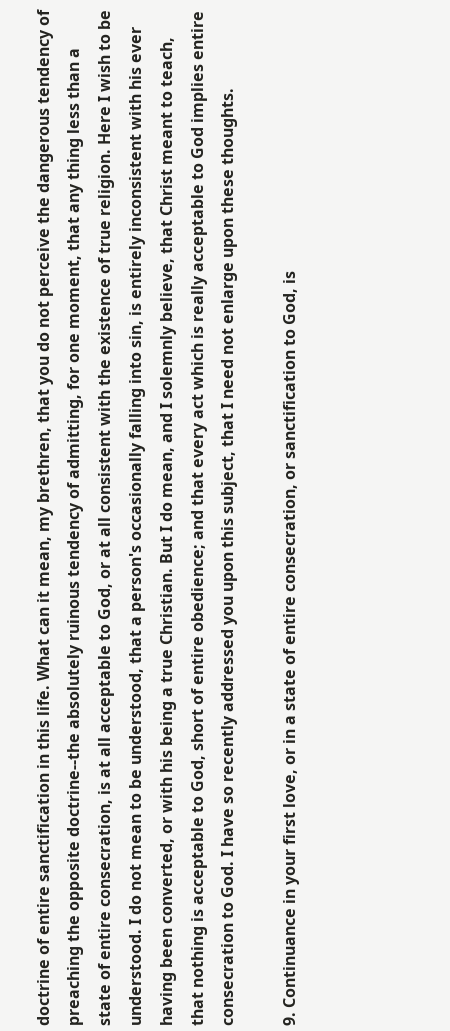doctrine of entire sanctification in this life. What can it mean, my brethren, that you do not perceive the dangerous tendency of preaching the opposite doctrine--the absolutely ruinous tendency of admitting, for one moment, that any thing less than a state of entire consecration, is at all acceptable to God, or at all consistent with the existence of true religion. Here I wish to be understood. I do not mean to be understood, that a person's occasionally falling into sin, is entirely inconsistent with his ever having been converted, or with his being a true Christian. But I do mean, and I solemnly believe, that Christ meant to teach, that nothing is acceptable to God, short of entire obedience; and that every act which is really acceptable to God implies entire consecration to God. I have so recently addressed you upon this subject, that I need not enlarge upon these thoughts.

9. Continuance in your first love, or in a state of entire consecration, or sanctification to God, is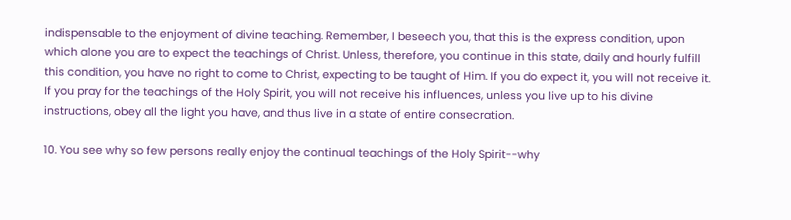indispensable to the enjoyment of divine teaching. Remember, I beseech you, that this is the express condition, upon which alone you are to expect the teachings of Christ. Unless, therefore, you continue in this state, daily and hourly fulfill this condition, you have no right to come to Christ, expecting to be taught of Him. If you do expect it, you will not receive it. If you pray for the teachings of the Holy Spirit, you will not receive his influences, unless you live up to his divine instructions, obey all the light you have, and thus live in a state of entire consecration.

10. You see why so few persons really enjoy the continual teachings of the Holy Spirit--why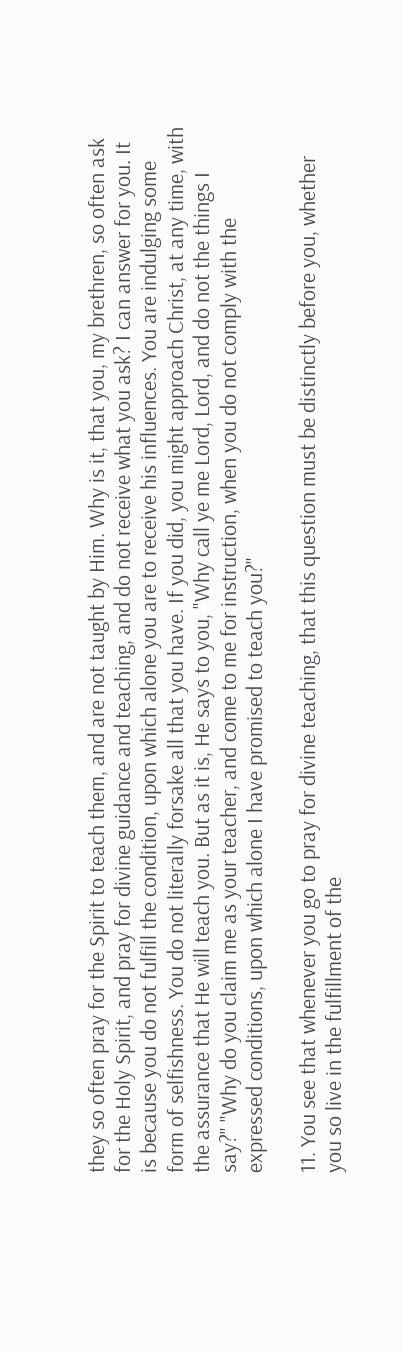they so often pray for the Spirit to teach them, and are not taught by Him. Why is it, that you, my brethren, so often ask for the Holy Spirit, and pray for divine guidance and teaching, and do not receive what you ask? I can answer for you. It is because you do not fulfill the condition, upon which alone you are to receive his influences. You are indulging some form of selfishness. You do not literally forsake all that you have. If you did, you might approach Christ, at any time, with the assurance that He will teach you. But as it is, He says to you, "Why call ye me Lord, Lord, and do not the things I say?" "Why do you claim me as your teacher, and come to me for instruction, when you do not comply with the expressed conditions, upon which alone I have promised to teach you?"

11. You see that whenever you go to pray for divine teaching, that this question must be distinctly before you, whether you so live in the fulfillment of the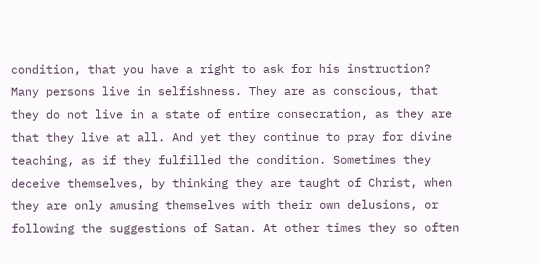condition, that you have a right to ask for his instruction? Many persons live in selfishness. They are as conscious, that they do not live in a state of entire consecration, as they are that they live at all. And yet they continue to pray for divine teaching, as if they fulfilled the condition. Sometimes they deceive themselves, by thinking they are taught of Christ, when they are only amusing themselves with their own delusions, or following the suggestions of Satan. At other times they so often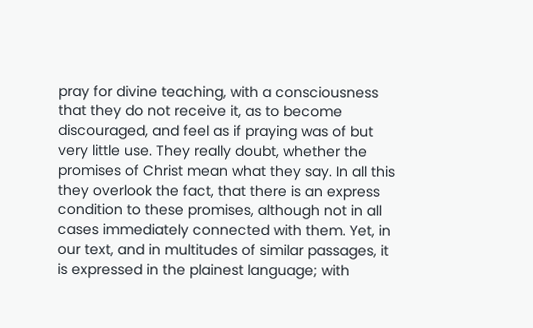pray for divine teaching, with a consciousness that they do not receive it, as to become discouraged, and feel as if praying was of but very little use. They really doubt, whether the promises of Christ mean what they say. In all this they overlook the fact, that there is an express condition to these promises, although not in all cases immediately connected with them. Yet, in our text, and in multitudes of similar passages, it is expressed in the plainest language; with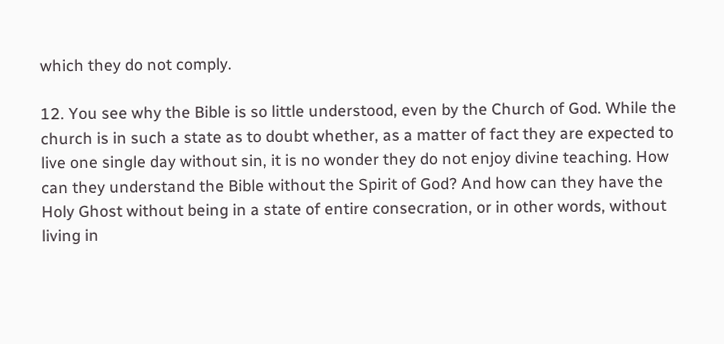which they do not comply.

12. You see why the Bible is so little understood, even by the Church of God. While the church is in such a state as to doubt whether, as a matter of fact they are expected to live one single day without sin, it is no wonder they do not enjoy divine teaching. How can they understand the Bible without the Spirit of God? And how can they have the Holy Ghost without being in a state of entire consecration, or in other words, without living in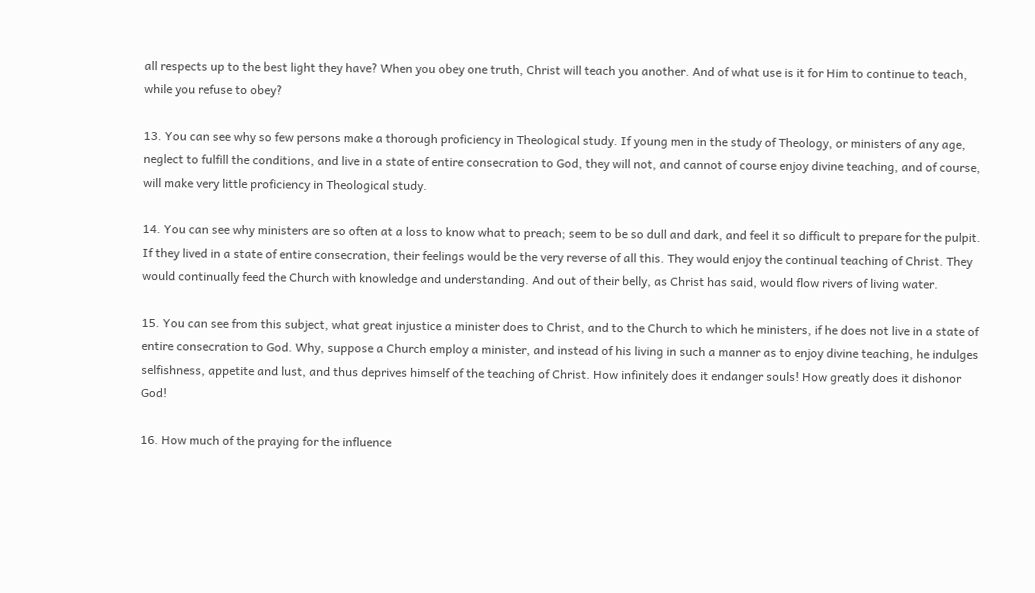all respects up to the best light they have? When you obey one truth, Christ will teach you another. And of what use is it for Him to continue to teach, while you refuse to obey?

13. You can see why so few persons make a thorough proficiency in Theological study. If young men in the study of Theology, or ministers of any age, neglect to fulfill the conditions, and live in a state of entire consecration to God, they will not, and cannot of course enjoy divine teaching, and of course, will make very little proficiency in Theological study.

14. You can see why ministers are so often at a loss to know what to preach; seem to be so dull and dark, and feel it so difficult to prepare for the pulpit. If they lived in a state of entire consecration, their feelings would be the very reverse of all this. They would enjoy the continual teaching of Christ. They would continually feed the Church with knowledge and understanding. And out of their belly, as Christ has said, would flow rivers of living water.

15. You can see from this subject, what great injustice a minister does to Christ, and to the Church to which he ministers, if he does not live in a state of entire consecration to God. Why, suppose a Church employ a minister, and instead of his living in such a manner as to enjoy divine teaching, he indulges selfishness, appetite and lust, and thus deprives himself of the teaching of Christ. How infinitely does it endanger souls! How greatly does it dishonor God!

16. How much of the praying for the influence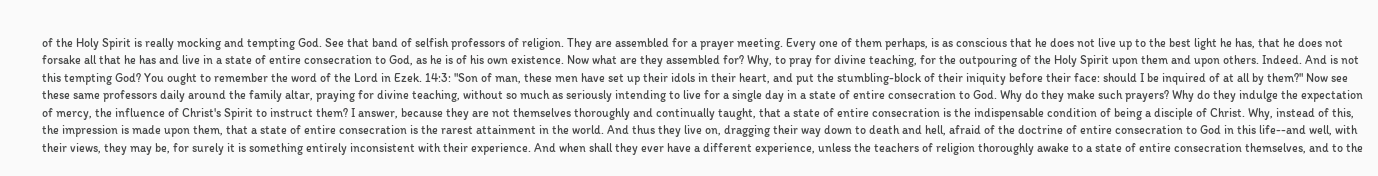of the Holy Spirit is really mocking and tempting God. See that band of selfish professors of religion. They are assembled for a prayer meeting. Every one of them perhaps, is as conscious that he does not live up to the best light he has, that he does not forsake all that he has and live in a state of entire consecration to God, as he is of his own existence. Now what are they assembled for? Why, to pray for divine teaching, for the outpouring of the Holy Spirit upon them and upon others. Indeed. And is not this tempting God? You ought to remember the word of the Lord in Ezek. 14:3: "Son of man, these men have set up their idols in their heart, and put the stumbling-block of their iniquity before their face: should I be inquired of at all by them?" Now see these same professors daily around the family altar, praying for divine teaching, without so much as seriously intending to live for a single day in a state of entire consecration to God. Why do they make such prayers? Why do they indulge the expectation of mercy, the influence of Christ's Spirit to instruct them? I answer, because they are not themselves thoroughly and continually taught, that a state of entire consecration is the indispensable condition of being a disciple of Christ. Why, instead of this, the impression is made upon them, that a state of entire consecration is the rarest attainment in the world. And thus they live on, dragging their way down to death and hell, afraid of the doctrine of entire consecration to God in this life--and well, with their views, they may be, for surely it is something entirely inconsistent with their experience. And when shall they ever have a different experience, unless the teachers of religion thoroughly awake to a state of entire consecration themselves, and to the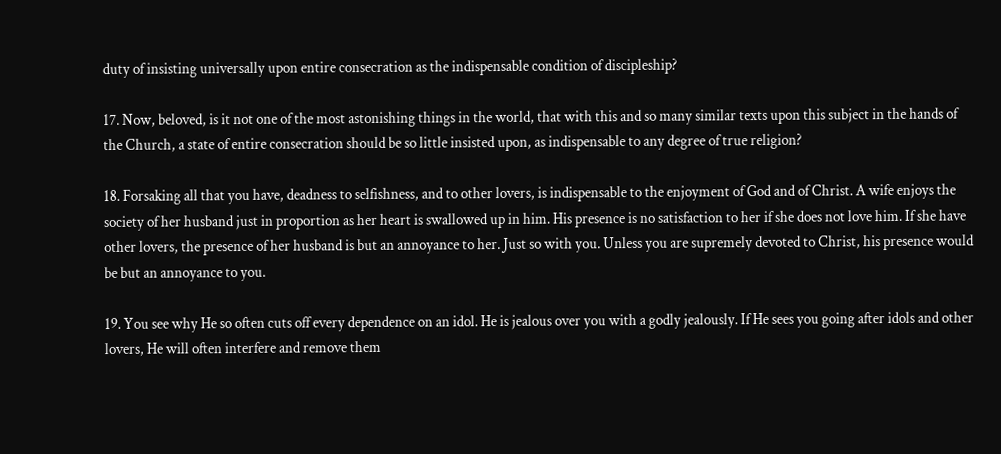duty of insisting universally upon entire consecration as the indispensable condition of discipleship?

17. Now, beloved, is it not one of the most astonishing things in the world, that with this and so many similar texts upon this subject in the hands of the Church, a state of entire consecration should be so little insisted upon, as indispensable to any degree of true religion?

18. Forsaking all that you have, deadness to selfishness, and to other lovers, is indispensable to the enjoyment of God and of Christ. A wife enjoys the society of her husband just in proportion as her heart is swallowed up in him. His presence is no satisfaction to her if she does not love him. If she have other lovers, the presence of her husband is but an annoyance to her. Just so with you. Unless you are supremely devoted to Christ, his presence would be but an annoyance to you.

19. You see why He so often cuts off every dependence on an idol. He is jealous over you with a godly jealously. If He sees you going after idols and other lovers, He will often interfere and remove them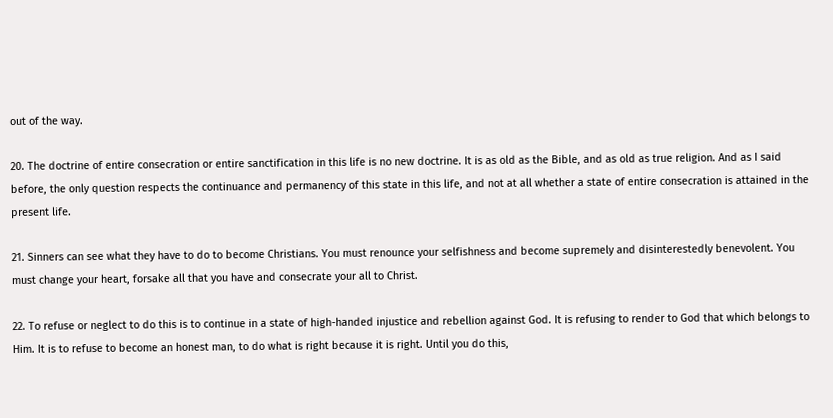out of the way.

20. The doctrine of entire consecration or entire sanctification in this life is no new doctrine. It is as old as the Bible, and as old as true religion. And as I said before, the only question respects the continuance and permanency of this state in this life, and not at all whether a state of entire consecration is attained in the present life.

21. Sinners can see what they have to do to become Christians. You must renounce your selfishness and become supremely and disinterestedly benevolent. You must change your heart, forsake all that you have and consecrate your all to Christ.

22. To refuse or neglect to do this is to continue in a state of high-handed injustice and rebellion against God. It is refusing to render to God that which belongs to Him. It is to refuse to become an honest man, to do what is right because it is right. Until you do this,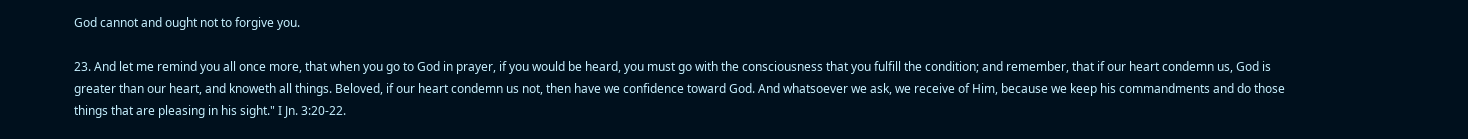God cannot and ought not to forgive you.

23. And let me remind you all once more, that when you go to God in prayer, if you would be heard, you must go with the consciousness that you fulfill the condition; and remember, that if our heart condemn us, God is greater than our heart, and knoweth all things. Beloved, if our heart condemn us not, then have we confidence toward God. And whatsoever we ask, we receive of Him, because we keep his commandments and do those things that are pleasing in his sight." I Jn. 3:20-22.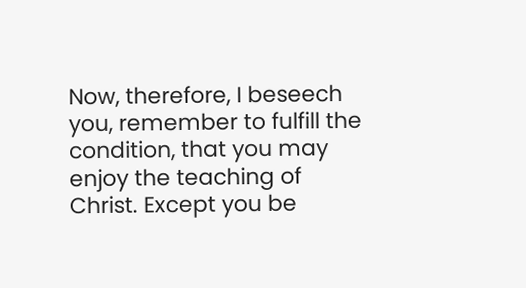Now, therefore, I beseech you, remember to fulfill the condition, that you may enjoy the teaching of Christ. Except you be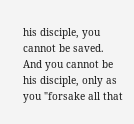his disciple, you cannot be saved. And you cannot be his disciple, only as you "forsake all that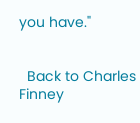you have."


  Back to Charles Finney